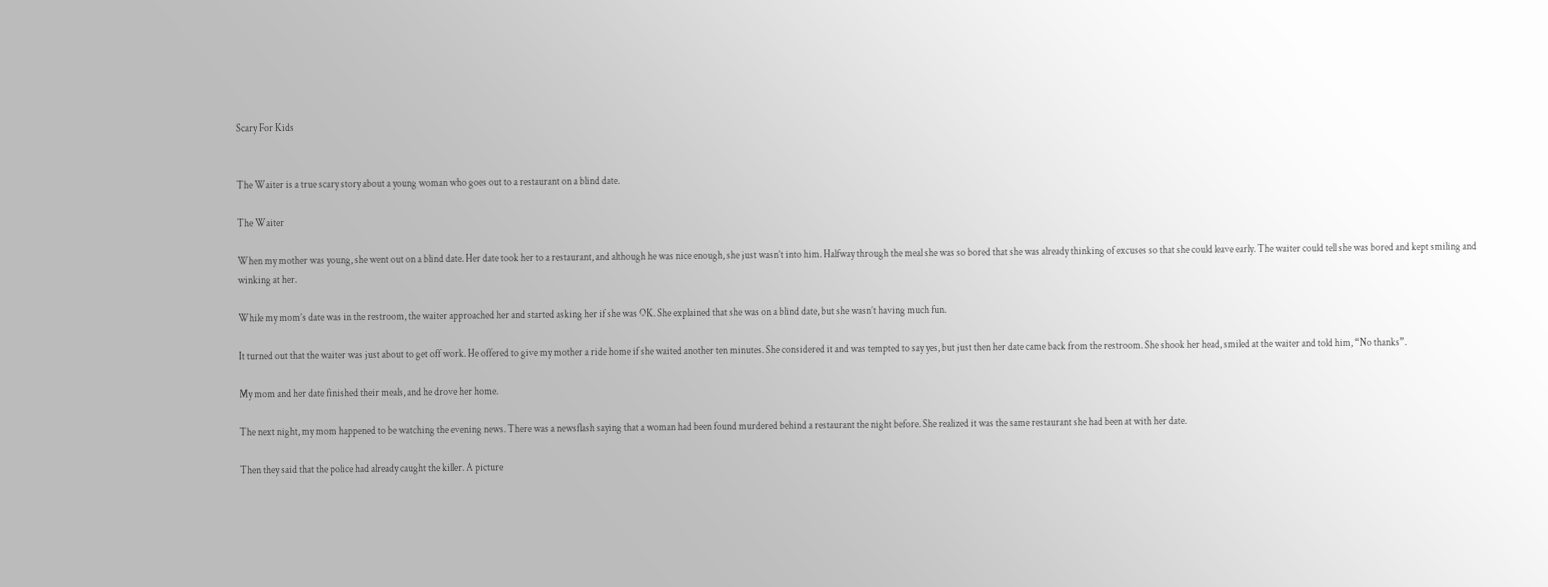Scary For Kids


The Waiter is a true scary story about a young woman who goes out to a restaurant on a blind date.

The Waiter

When my mother was young, she went out on a blind date. Her date took her to a restaurant, and although he was nice enough, she just wasn’t into him. Halfway through the meal she was so bored that she was already thinking of excuses so that she could leave early. The waiter could tell she was bored and kept smiling and winking at her.

While my mom’s date was in the restroom, the waiter approached her and started asking her if she was OK. She explained that she was on a blind date, but she wasn’t having much fun.

It turned out that the waiter was just about to get off work. He offered to give my mother a ride home if she waited another ten minutes. She considered it and was tempted to say yes, but just then her date came back from the restroom. She shook her head, smiled at the waiter and told him, “No thanks”.

My mom and her date finished their meals, and he drove her home.

The next night, my mom happened to be watching the evening news. There was a newsflash saying that a woman had been found murdered behind a restaurant the night before. She realized it was the same restaurant she had been at with her date.

Then they said that the police had already caught the killer. A picture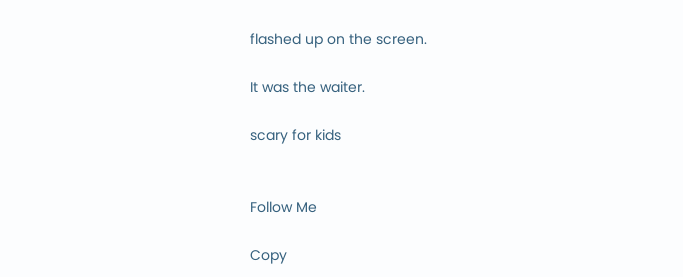flashed up on the screen.

It was the waiter.

scary for kids


Follow Me

Copy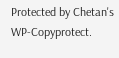Protected by Chetan's WP-Copyprotect.